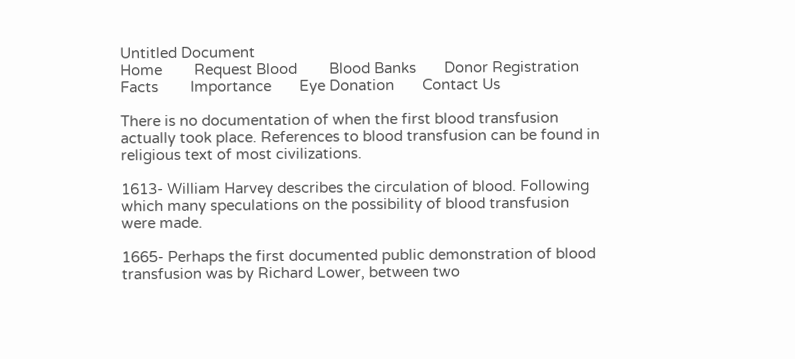Untitled Document
Home        Request Blood        Blood Banks       Donor Registration        Facts        Importance       Eye Donation       Contact Us

There is no documentation of when the first blood transfusion actually took place. References to blood transfusion can be found in religious text of most civilizations.

1613- William Harvey describes the circulation of blood. Following which many speculations on the possibility of blood transfusion were made.

1665- Perhaps the first documented public demonstration of blood transfusion was by Richard Lower, between two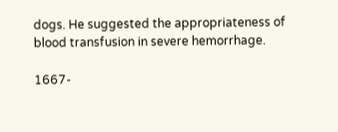dogs. He suggested the appropriateness of blood transfusion in severe hemorrhage.

1667-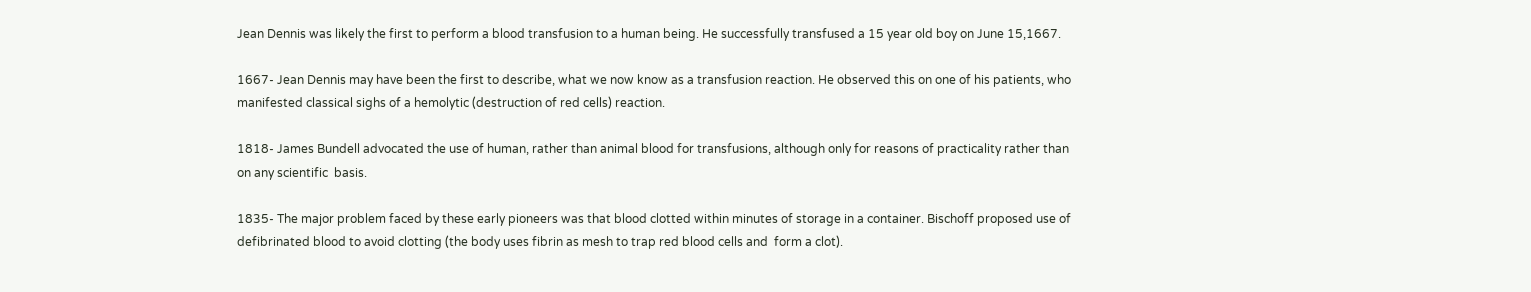Jean Dennis was likely the first to perform a blood transfusion to a human being. He successfully transfused a 15 year old boy on June 15,1667.

1667- Jean Dennis may have been the first to describe, what we now know as a transfusion reaction. He observed this on one of his patients, who manifested classical sighs of a hemolytic (destruction of red cells) reaction.

1818- James Bundell advocated the use of human, rather than animal blood for transfusions, although only for reasons of practicality rather than on any scientific  basis.

1835- The major problem faced by these early pioneers was that blood clotted within minutes of storage in a container. Bischoff proposed use of defibrinated blood to avoid clotting (the body uses fibrin as mesh to trap red blood cells and  form a clot).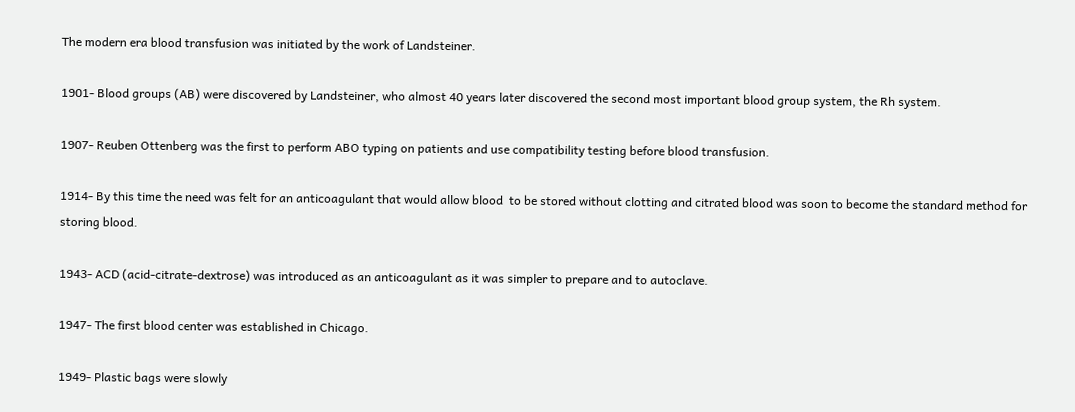The modern era blood transfusion was initiated by the work of Landsteiner.

1901- Blood groups (AB) were discovered by Landsteiner, who almost 40 years later discovered the second most important blood group system, the Rh system.

1907- Reuben Ottenberg was the first to perform ABO typing on patients and use compatibility testing before blood transfusion.

1914- By this time the need was felt for an anticoagulant that would allow blood  to be stored without clotting and citrated blood was soon to become the standard method for storing blood.

1943- ACD (acid-citrate-dextrose) was introduced as an anticoagulant as it was simpler to prepare and to autoclave.

1947- The first blood center was established in Chicago.

1949- Plastic bags were slowly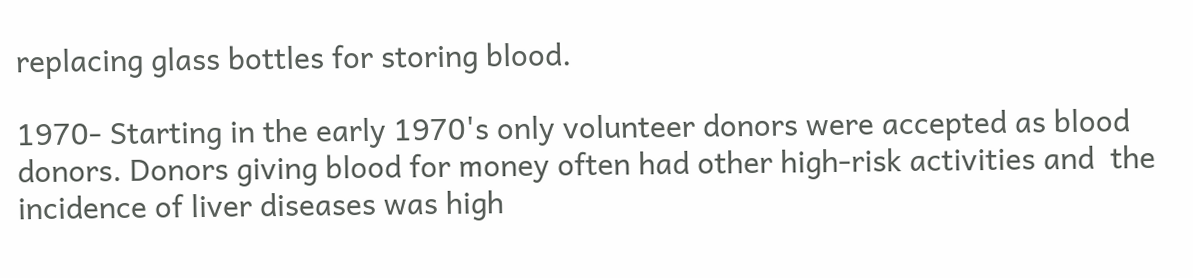replacing glass bottles for storing blood.

1970- Starting in the early 1970's only volunteer donors were accepted as blood donors. Donors giving blood for money often had other high-risk activities and  the incidence of liver diseases was high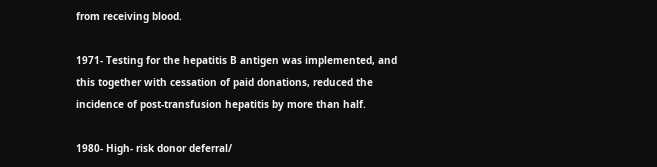from receiving blood.

1971- Testing for the hepatitis B antigen was implemented, and this together with cessation of paid donations, reduced the incidence of post-transfusion hepatitis by more than half.

1980- High- risk donor deferral/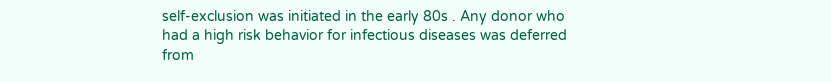self-exclusion was initiated in the early 80s . Any donor who had a high risk behavior for infectious diseases was deferred from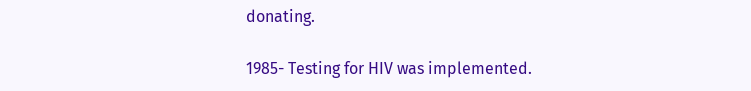donating.

1985- Testing for HIV was implemented.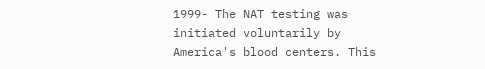1999- The NAT testing was initiated voluntarily by America's blood centers. This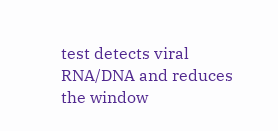test detects viral RNA/DNA and reduces the window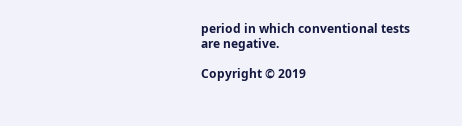period in which conventional tests are negative.

Copyright © 2019